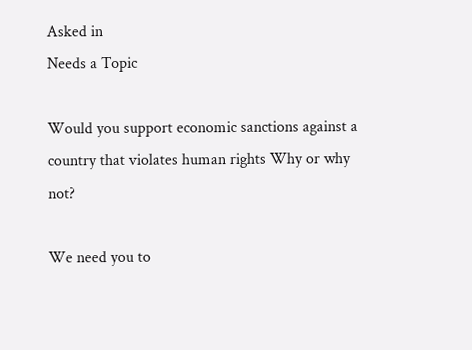Asked in
Needs a Topic

Would you support economic sanctions against a country that violates human rights Why or why not?

We need you to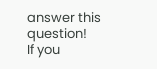answer this question!
If you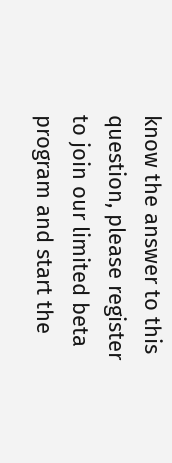know the answer to this question, please register to join our limited beta program and start the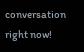conversation right now!